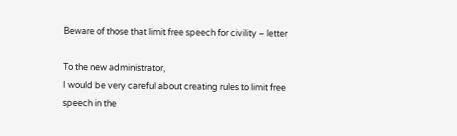Beware of those that limit free speech for civility – letter

To the new administrator,
I would be very careful about creating rules to limit free speech in the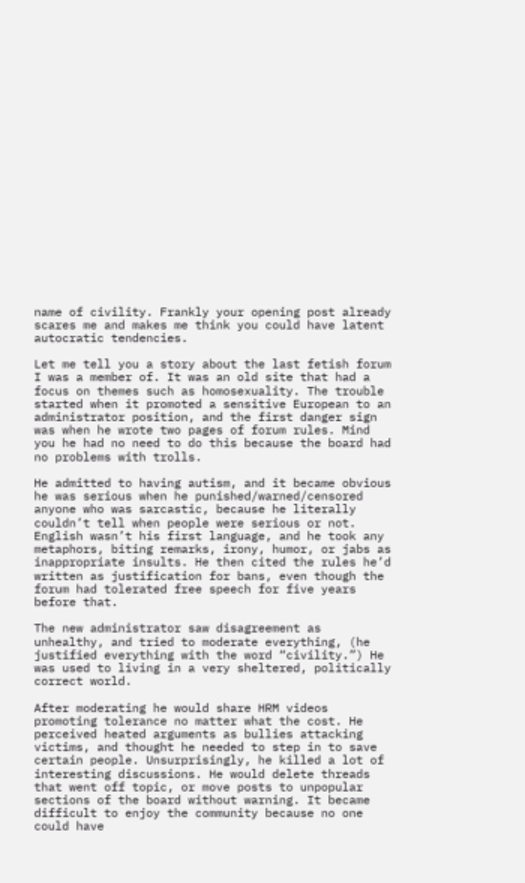name of civility. Frankly your opening post already scares me and makes me think you could have latent autocratic tendencies.

Let me tell you a story about the last fetish forum I was a member of. It was an old site that had a focus on themes such as homosexuality. The trouble started when it promoted a sensitive European to an administrator position, and the first danger sign was when he wrote two pages of forum rules. Mind you he had no need to do this because the board had no problems with trolls.

He admitted to having autism, and it became obvious he was serious when he punished/warned/censored anyone who was sarcastic, because he literally couldn’t tell when people were serious or not. English wasn’t his first language, and he took any metaphors, biting remarks, irony, humor, or jabs as inappropriate insults. He then cited the rules he’d written as justification for bans, even though the forum had tolerated free speech for five years before that.

The new administrator saw disagreement as unhealthy, and tried to moderate everything, (he justified everything with the word “civility.”) He was used to living in a very sheltered, politically correct world.

After moderating he would share HRM videos promoting tolerance no matter what the cost. He perceived heated arguments as bullies attacking victims, and thought he needed to step in to save certain people. Unsurprisingly, he killed a lot of interesting discussions. He would delete threads that went off topic, or move posts to unpopular sections of the board without warning. It became difficult to enjoy the community because no one could have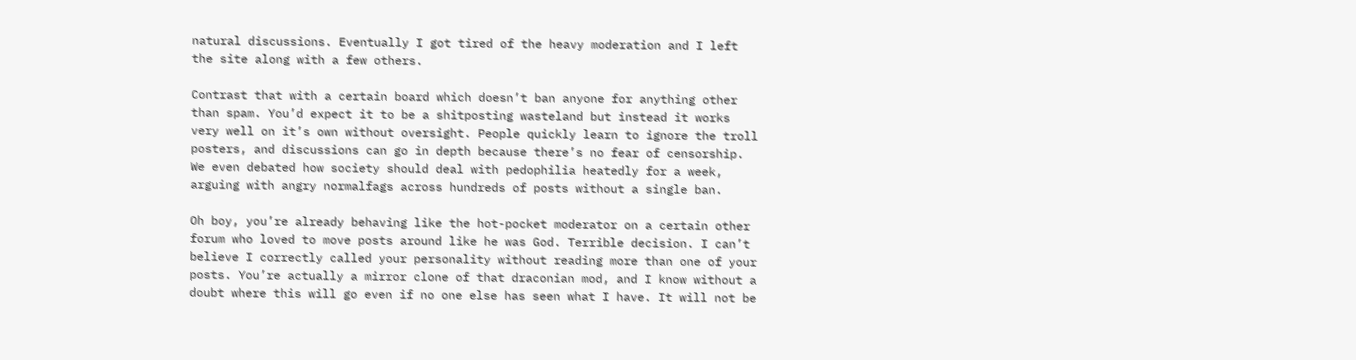natural discussions. Eventually I got tired of the heavy moderation and I left the site along with a few others.

Contrast that with a certain board which doesn’t ban anyone for anything other than spam. You’d expect it to be a shitposting wasteland but instead it works very well on it’s own without oversight. People quickly learn to ignore the troll posters, and discussions can go in depth because there’s no fear of censorship. We even debated how society should deal with pedophilia heatedly for a week, arguing with angry normalfags across hundreds of posts without a single ban.

Oh boy, you’re already behaving like the hot-pocket moderator on a certain other forum who loved to move posts around like he was God. Terrible decision. I can’t believe I correctly called your personality without reading more than one of your posts. You’re actually a mirror clone of that draconian mod, and I know without a doubt where this will go even if no one else has seen what I have. It will not be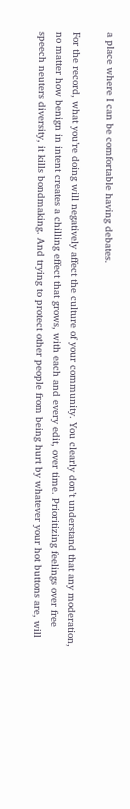a place where I can be comfortable having debates.

For the record, what you’re doing will negatively affect the culture of your community. You clearly don’t understand that any moderation, no matter how benign in intent creates a chilling effect that grows, with each and every edit, over time. Prioritizing feelings over free speech neuters diversity, it kills bondmaking. And trying to protect other people from being hurt by whatever your hot buttons are, will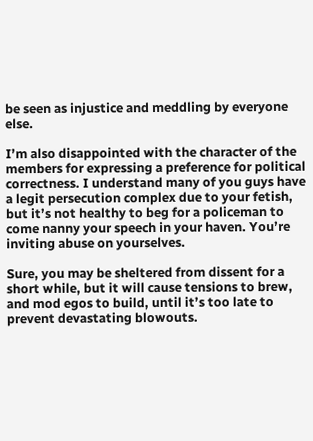be seen as injustice and meddling by everyone else.

I’m also disappointed with the character of the members for expressing a preference for political correctness. I understand many of you guys have a legit persecution complex due to your fetish, but it’s not healthy to beg for a policeman to come nanny your speech in your haven. You’re inviting abuse on yourselves.

Sure, you may be sheltered from dissent for a short while, but it will cause tensions to brew, and mod egos to build, until it’s too late to prevent devastating blowouts.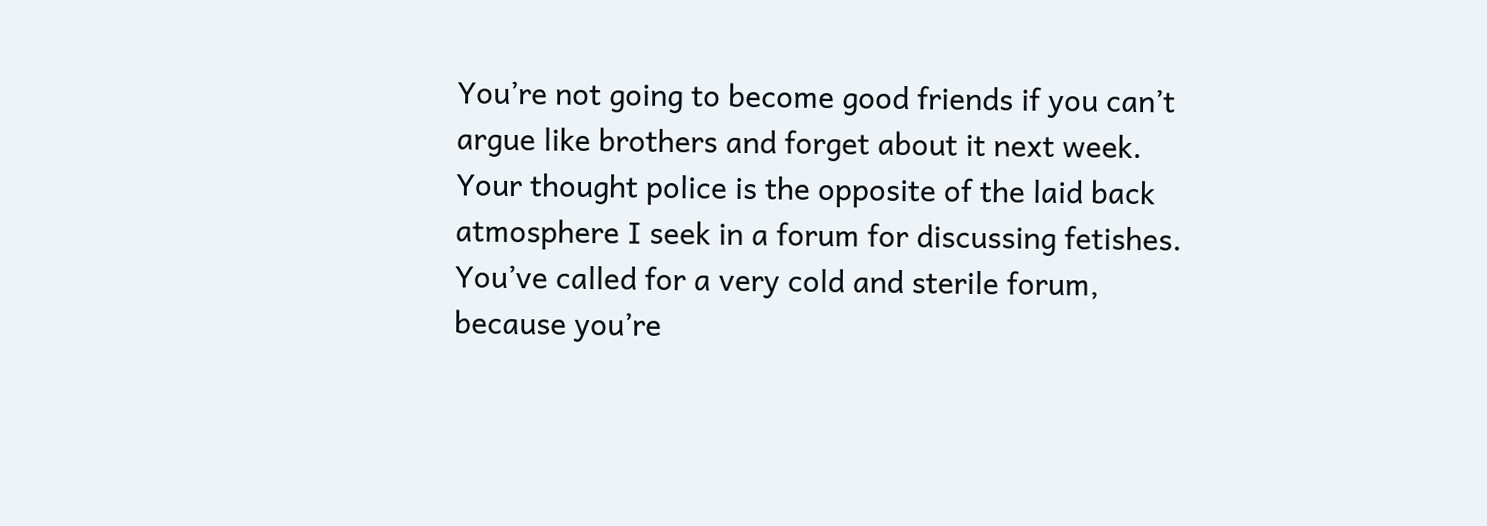You’re not going to become good friends if you can’t argue like brothers and forget about it next week. Your thought police is the opposite of the laid back atmosphere I seek in a forum for discussing fetishes. You’ve called for a very cold and sterile forum, because you’re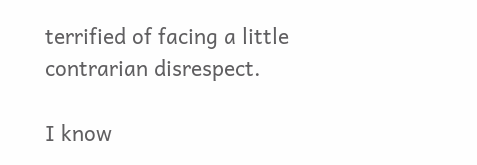terrified of facing a little contrarian disrespect.

I know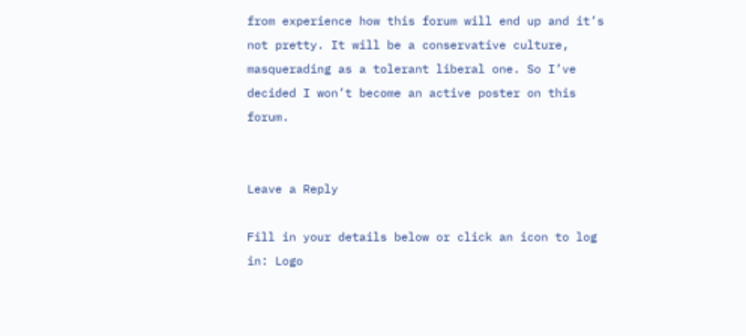from experience how this forum will end up and it’s not pretty. It will be a conservative culture, masquerading as a tolerant liberal one. So I’ve decided I won’t become an active poster on this forum.


Leave a Reply

Fill in your details below or click an icon to log in: Logo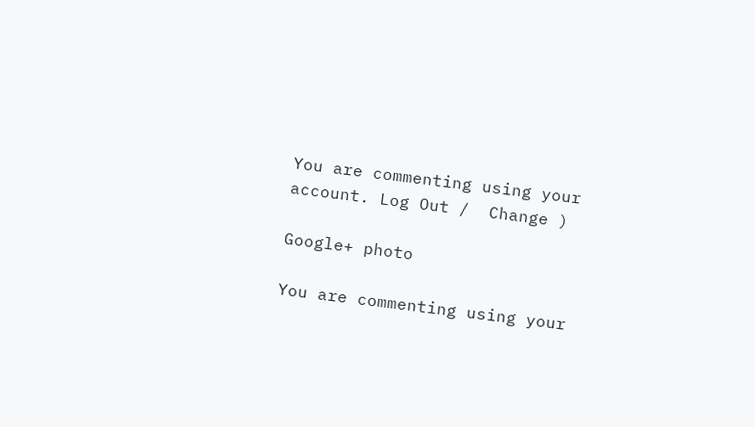You are commenting using your account. Log Out /  Change )

Google+ photo

You are commenting using your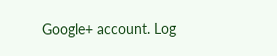Google+ account. Log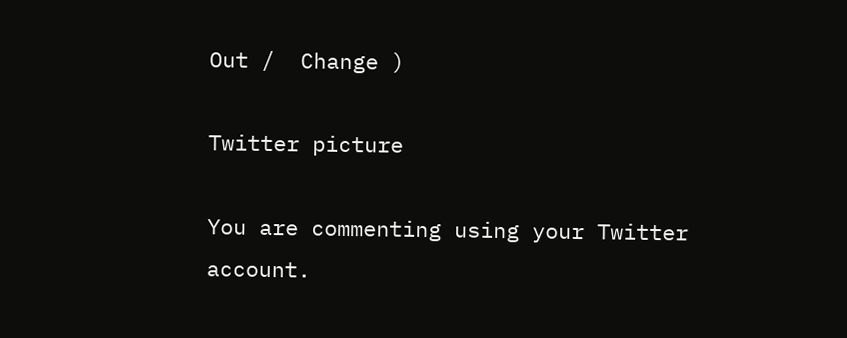Out /  Change )

Twitter picture

You are commenting using your Twitter account.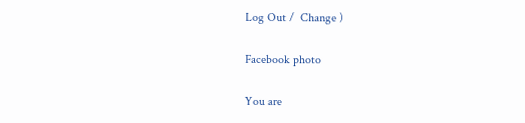Log Out /  Change )

Facebook photo

You are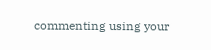commenting using your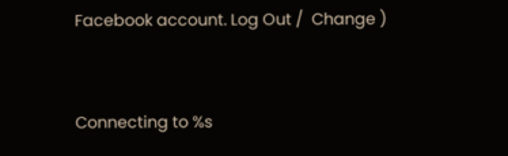Facebook account. Log Out /  Change )


Connecting to %s